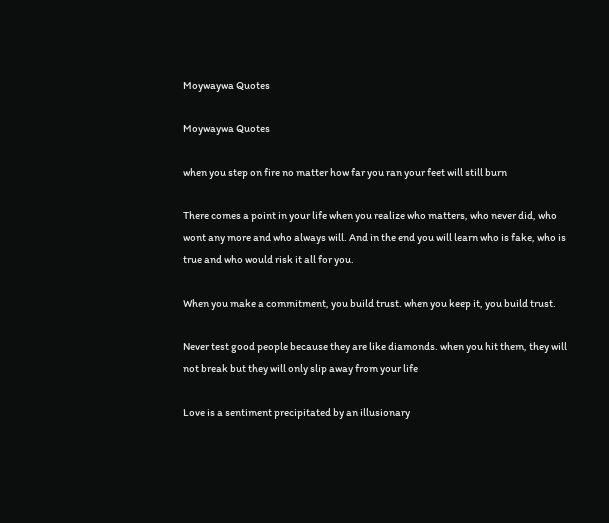Moywaywa Quotes

Moywaywa Quotes

when you step on fire no matter how far you ran your feet will still burn

There comes a point in your life when you realize who matters, who never did, who wont any more and who always will. And in the end you will learn who is fake, who is true and who would risk it all for you.

When you make a commitment, you build trust. when you keep it, you build trust.

Never test good people because they are like diamonds. when you hit them, they will not break but they will only slip away from your life

Love is a sentiment precipitated by an illusionary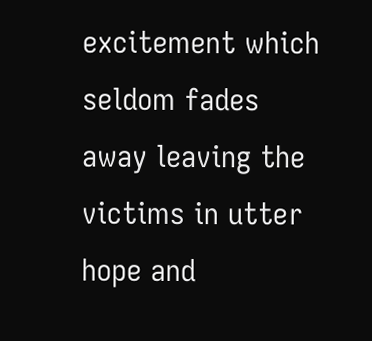excitement which seldom fades away leaving the victims in utter hope and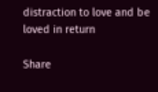distraction to love and be loved in return

Share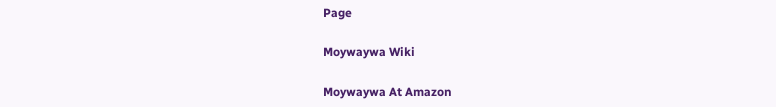Page

Moywaywa Wiki

Moywaywa At Amazon